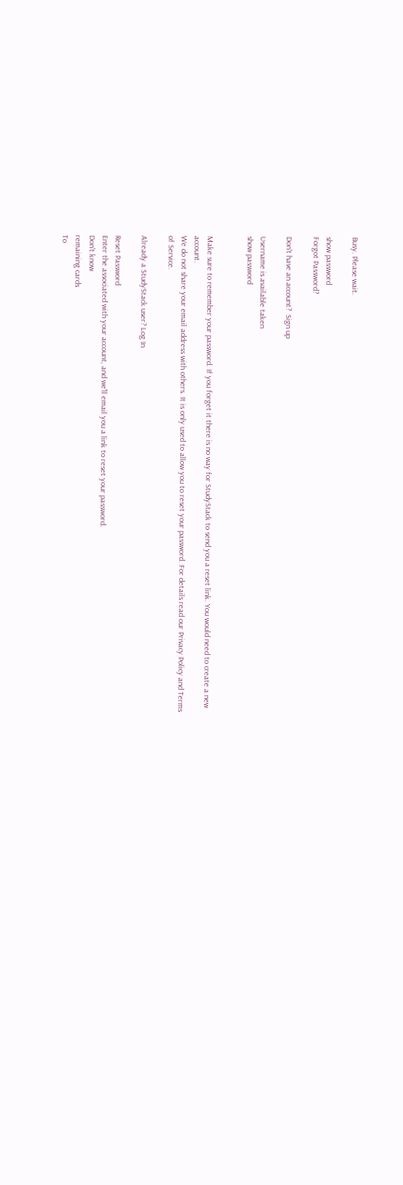Busy. Please wait.

show password
Forgot Password?

Don't have an account?  Sign up

Username is available taken
show password


Make sure to remember your password. If you forget it there is no way for StudyStack to send you a reset link. You would need to create a new account.
We do not share your email address with others. It is only used to allow you to reset your password. For details read our Privacy Policy and Terms of Service.

Already a StudyStack user? Log In

Reset Password
Enter the associated with your account, and we'll email you a link to reset your password.
Don't know
remaining cards
To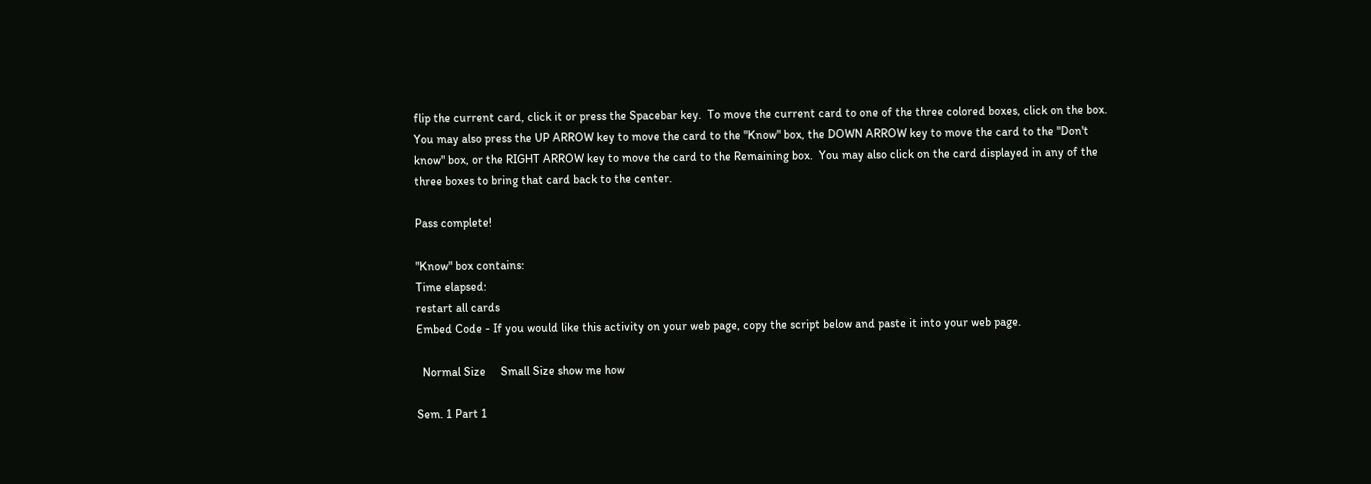flip the current card, click it or press the Spacebar key.  To move the current card to one of the three colored boxes, click on the box.  You may also press the UP ARROW key to move the card to the "Know" box, the DOWN ARROW key to move the card to the "Don't know" box, or the RIGHT ARROW key to move the card to the Remaining box.  You may also click on the card displayed in any of the three boxes to bring that card back to the center.

Pass complete!

"Know" box contains:
Time elapsed:
restart all cards
Embed Code - If you would like this activity on your web page, copy the script below and paste it into your web page.

  Normal Size     Small Size show me how

Sem. 1 Part 1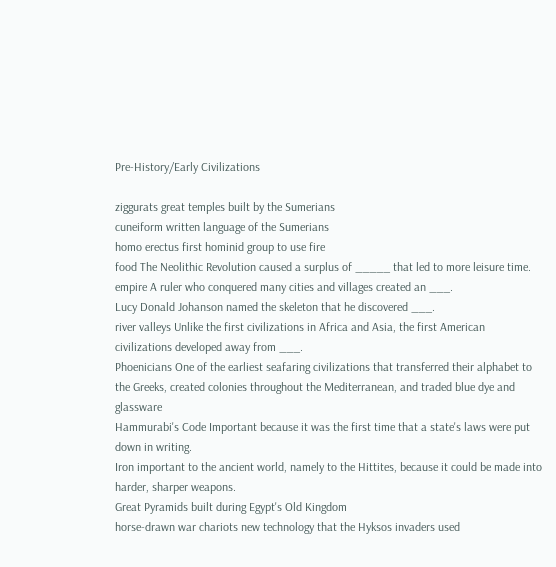Pre-History/Early Civilizations

ziggurats great temples built by the Sumerians
cuneiform written language of the Sumerians
homo erectus first hominid group to use fire
food The Neolithic Revolution caused a surplus of _____ that led to more leisure time.
empire A ruler who conquered many cities and villages created an ___.
Lucy Donald Johanson named the skeleton that he discovered ___.
river valleys Unlike the first civilizations in Africa and Asia, the first American civilizations developed away from ___.
Phoenicians One of the earliest seafaring civilizations that transferred their alphabet to the Greeks, created colonies throughout the Mediterranean, and traded blue dye and glassware
Hammurabi's Code Important because it was the first time that a state's laws were put down in writing.
Iron important to the ancient world, namely to the Hittites, because it could be made into harder, sharper weapons.
Great Pyramids built during Egypt's Old Kingdom
horse-drawn war chariots new technology that the Hyksos invaders used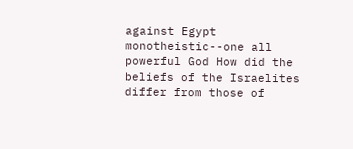against Egypt
monotheistic--one all powerful God How did the beliefs of the Israelites differ from those of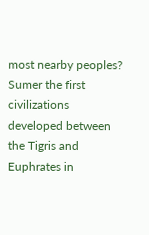most nearby peoples?
Sumer the first civilizations developed between the Tigris and Euphrates in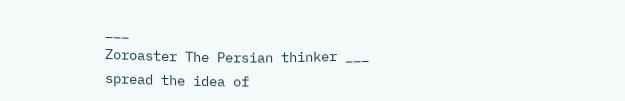___
Zoroaster The Persian thinker ___ spread the idea of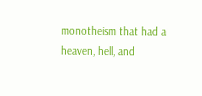monotheism that had a heaven, hell, and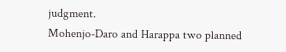judgment.
Mohenjo-Daro and Harappa two planned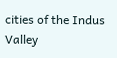cities of the Indus Valley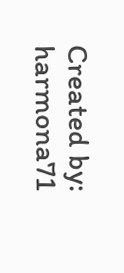Created by: harmona71